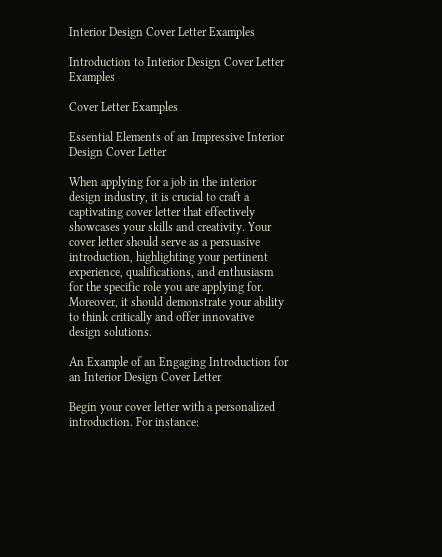Interior Design Cover Letter Examples

Introduction to Interior Design Cover Letter Examples

Cover Letter Examples

Essential Elements of an Impressive Interior Design Cover Letter

When applying for a job in the interior design industry, it is crucial to craft a captivating cover letter that effectively showcases your skills and creativity. Your cover letter should serve as a persuasive introduction, highlighting your pertinent experience, qualifications, and enthusiasm for the specific role you are applying for. Moreover, it should demonstrate your ability to think critically and offer innovative design solutions.

An Example of an Engaging Introduction for an Interior Design Cover Letter

Begin your cover letter with a personalized introduction. For instance: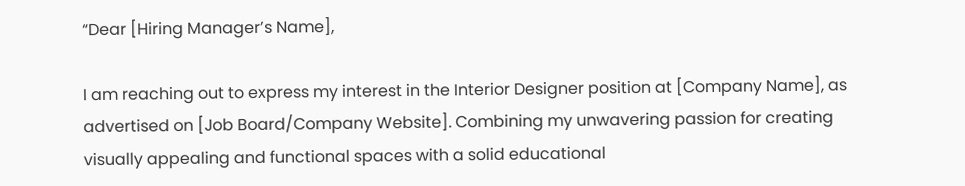“Dear [Hiring Manager’s Name],

I am reaching out to express my interest in the Interior Designer position at [Company Name], as advertised on [Job Board/Company Website]. Combining my unwavering passion for creating visually appealing and functional spaces with a solid educational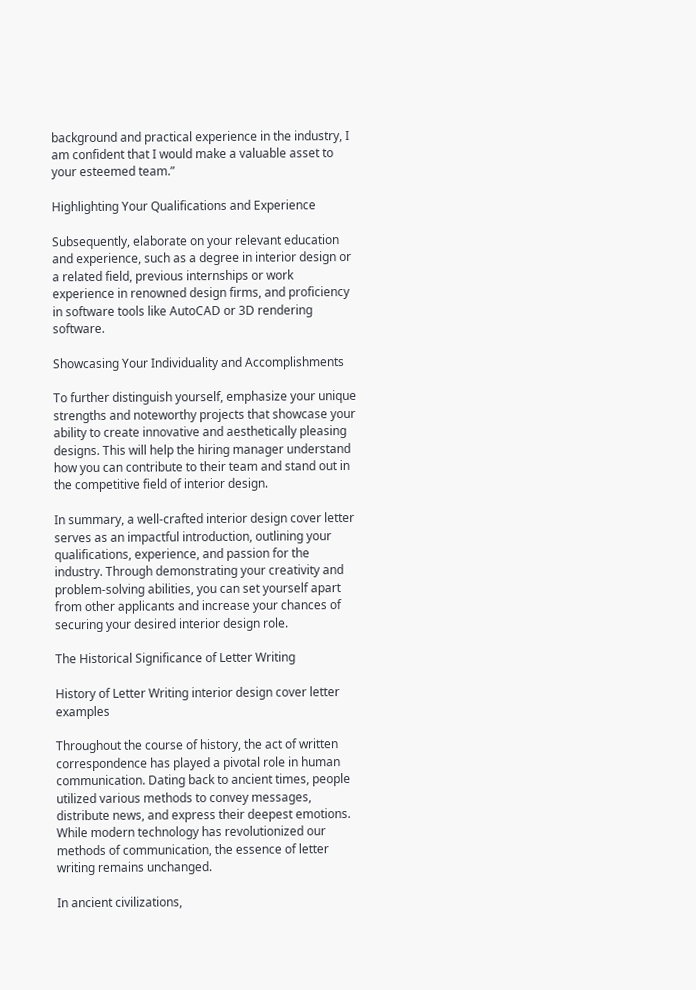background and practical experience in the industry, I am confident that I would make a valuable asset to your esteemed team.”

Highlighting Your Qualifications and Experience

Subsequently, elaborate on your relevant education and experience, such as a degree in interior design or a related field, previous internships or work experience in renowned design firms, and proficiency in software tools like AutoCAD or 3D rendering software.

Showcasing Your Individuality and Accomplishments

To further distinguish yourself, emphasize your unique strengths and noteworthy projects that showcase your ability to create innovative and aesthetically pleasing designs. This will help the hiring manager understand how you can contribute to their team and stand out in the competitive field of interior design.

In summary, a well-crafted interior design cover letter serves as an impactful introduction, outlining your qualifications, experience, and passion for the industry. Through demonstrating your creativity and problem-solving abilities, you can set yourself apart from other applicants and increase your chances of securing your desired interior design role.

The Historical Significance of Letter Writing

History of Letter Writing interior design cover letter examples

Throughout the course of history, the act of written correspondence has played a pivotal role in human communication. Dating back to ancient times, people utilized various methods to convey messages, distribute news, and express their deepest emotions. While modern technology has revolutionized our methods of communication, the essence of letter writing remains unchanged.

In ancient civilizations,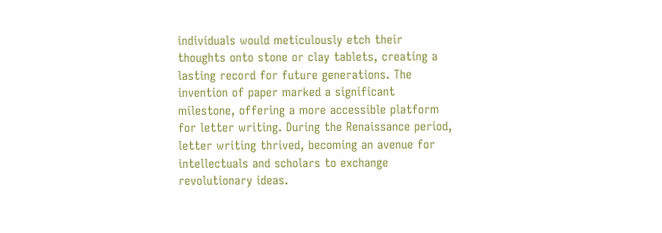individuals would meticulously etch their thoughts onto stone or clay tablets, creating a lasting record for future generations. The invention of paper marked a significant milestone, offering a more accessible platform for letter writing. During the Renaissance period, letter writing thrived, becoming an avenue for intellectuals and scholars to exchange revolutionary ideas.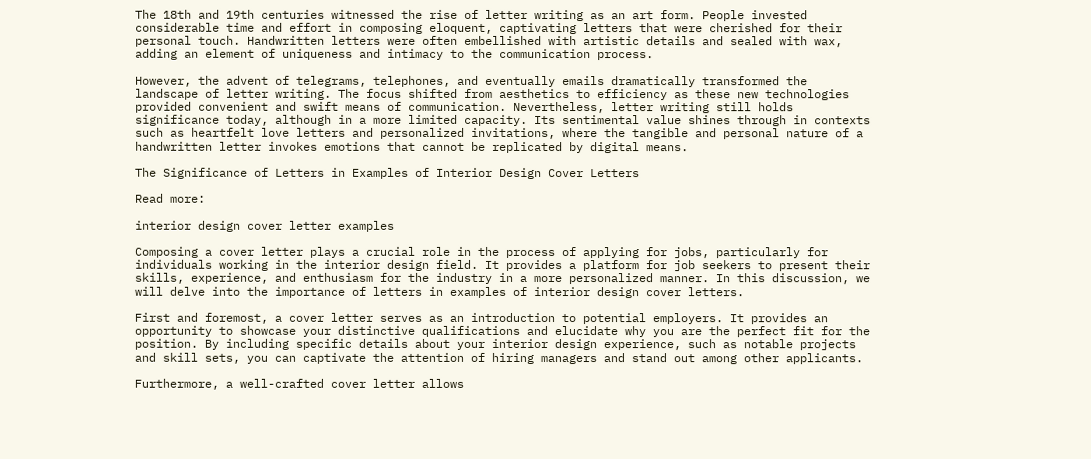The 18th and 19th centuries witnessed the rise of letter writing as an art form. People invested considerable time and effort in composing eloquent, captivating letters that were cherished for their personal touch. Handwritten letters were often embellished with artistic details and sealed with wax, adding an element of uniqueness and intimacy to the communication process.

However, the advent of telegrams, telephones, and eventually emails dramatically transformed the landscape of letter writing. The focus shifted from aesthetics to efficiency as these new technologies provided convenient and swift means of communication. Nevertheless, letter writing still holds significance today, although in a more limited capacity. Its sentimental value shines through in contexts such as heartfelt love letters and personalized invitations, where the tangible and personal nature of a handwritten letter invokes emotions that cannot be replicated by digital means.

The Significance of Letters in Examples of Interior Design Cover Letters

Read more:

interior design cover letter examples

Composing a cover letter plays a crucial role in the process of applying for jobs, particularly for individuals working in the interior design field. It provides a platform for job seekers to present their skills, experience, and enthusiasm for the industry in a more personalized manner. In this discussion, we will delve into the importance of letters in examples of interior design cover letters.

First and foremost, a cover letter serves as an introduction to potential employers. It provides an opportunity to showcase your distinctive qualifications and elucidate why you are the perfect fit for the position. By including specific details about your interior design experience, such as notable projects and skill sets, you can captivate the attention of hiring managers and stand out among other applicants.

Furthermore, a well-crafted cover letter allows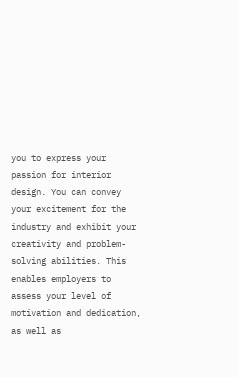you to express your passion for interior design. You can convey your excitement for the industry and exhibit your creativity and problem-solving abilities. This enables employers to assess your level of motivation and dedication, as well as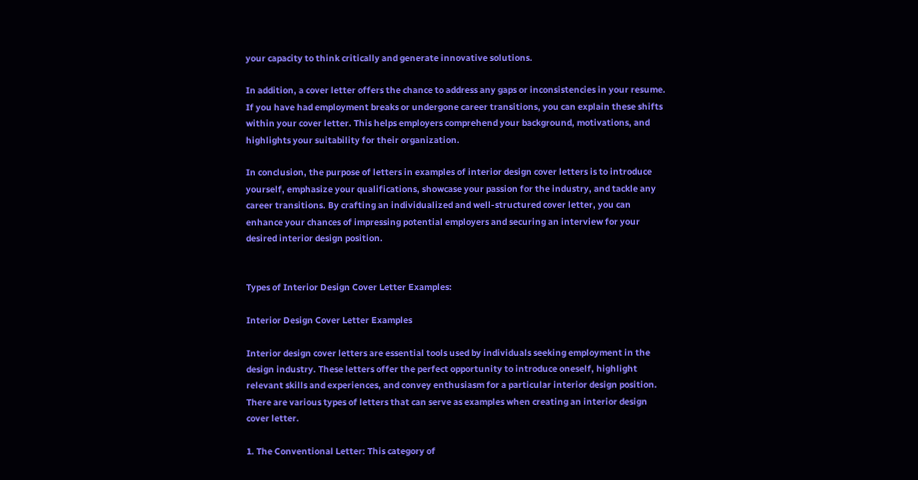your capacity to think critically and generate innovative solutions.

In addition, a cover letter offers the chance to address any gaps or inconsistencies in your resume. If you have had employment breaks or undergone career transitions, you can explain these shifts within your cover letter. This helps employers comprehend your background, motivations, and highlights your suitability for their organization.

In conclusion, the purpose of letters in examples of interior design cover letters is to introduce yourself, emphasize your qualifications, showcase your passion for the industry, and tackle any career transitions. By crafting an individualized and well-structured cover letter, you can enhance your chances of impressing potential employers and securing an interview for your desired interior design position.


Types of Interior Design Cover Letter Examples:

Interior Design Cover Letter Examples

Interior design cover letters are essential tools used by individuals seeking employment in the design industry. These letters offer the perfect opportunity to introduce oneself, highlight relevant skills and experiences, and convey enthusiasm for a particular interior design position. There are various types of letters that can serve as examples when creating an interior design cover letter.

1. The Conventional Letter: This category of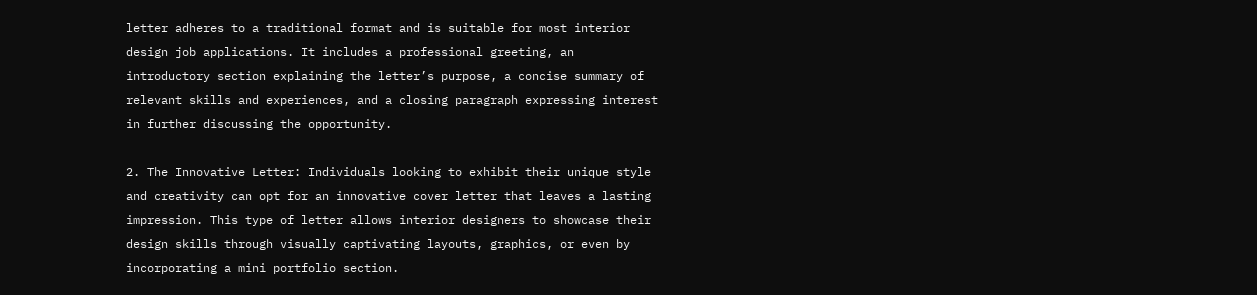letter adheres to a traditional format and is suitable for most interior design job applications. It includes a professional greeting, an introductory section explaining the letter’s purpose, a concise summary of relevant skills and experiences, and a closing paragraph expressing interest in further discussing the opportunity.

2. The Innovative Letter: Individuals looking to exhibit their unique style and creativity can opt for an innovative cover letter that leaves a lasting impression. This type of letter allows interior designers to showcase their design skills through visually captivating layouts, graphics, or even by incorporating a mini portfolio section.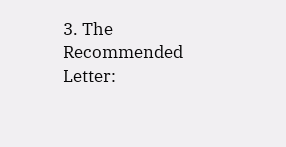3. The Recommended Letter: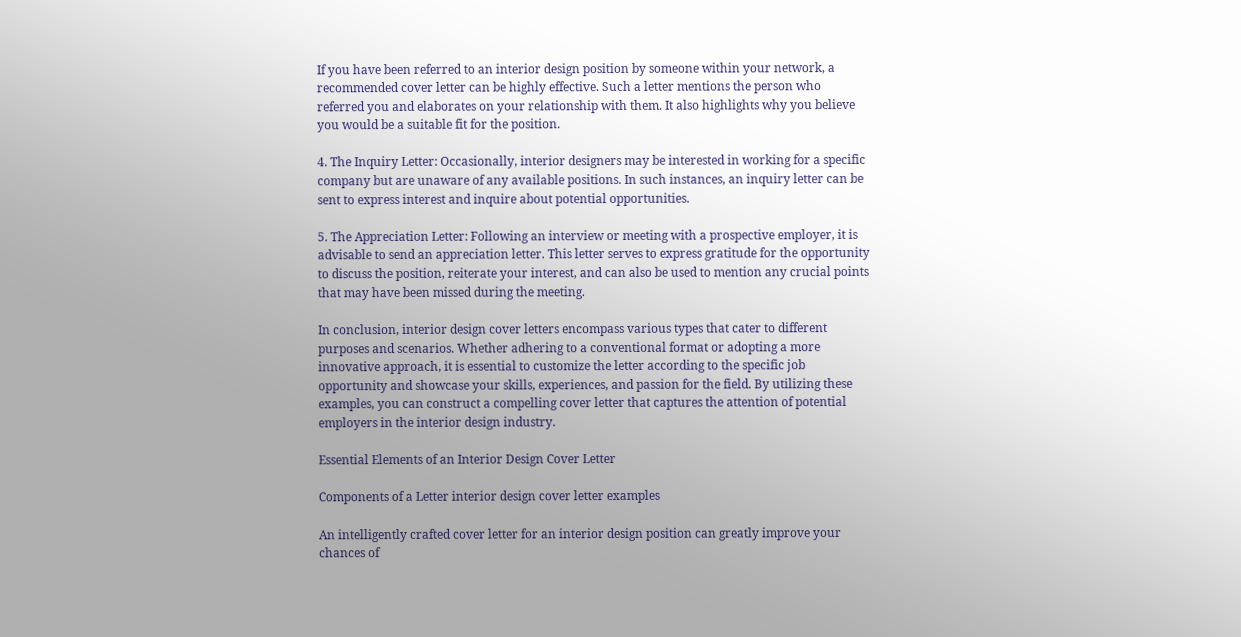If you have been referred to an interior design position by someone within your network, a recommended cover letter can be highly effective. Such a letter mentions the person who referred you and elaborates on your relationship with them. It also highlights why you believe you would be a suitable fit for the position.

4. The Inquiry Letter: Occasionally, interior designers may be interested in working for a specific company but are unaware of any available positions. In such instances, an inquiry letter can be sent to express interest and inquire about potential opportunities.

5. The Appreciation Letter: Following an interview or meeting with a prospective employer, it is advisable to send an appreciation letter. This letter serves to express gratitude for the opportunity to discuss the position, reiterate your interest, and can also be used to mention any crucial points that may have been missed during the meeting.

In conclusion, interior design cover letters encompass various types that cater to different purposes and scenarios. Whether adhering to a conventional format or adopting a more innovative approach, it is essential to customize the letter according to the specific job opportunity and showcase your skills, experiences, and passion for the field. By utilizing these examples, you can construct a compelling cover letter that captures the attention of potential employers in the interior design industry.

Essential Elements of an Interior Design Cover Letter

Components of a Letter interior design cover letter examples

An intelligently crafted cover letter for an interior design position can greatly improve your chances of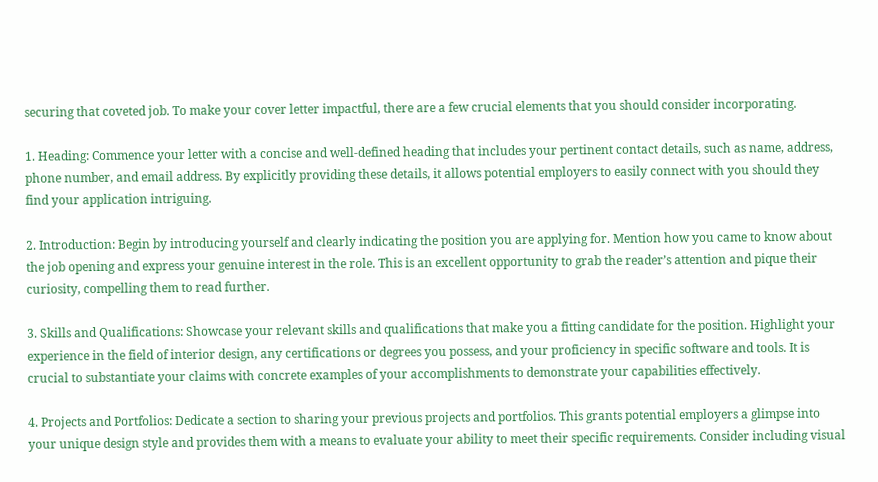securing that coveted job. To make your cover letter impactful, there are a few crucial elements that you should consider incorporating.

1. Heading: Commence your letter with a concise and well-defined heading that includes your pertinent contact details, such as name, address, phone number, and email address. By explicitly providing these details, it allows potential employers to easily connect with you should they find your application intriguing.

2. Introduction: Begin by introducing yourself and clearly indicating the position you are applying for. Mention how you came to know about the job opening and express your genuine interest in the role. This is an excellent opportunity to grab the reader’s attention and pique their curiosity, compelling them to read further.

3. Skills and Qualifications: Showcase your relevant skills and qualifications that make you a fitting candidate for the position. Highlight your experience in the field of interior design, any certifications or degrees you possess, and your proficiency in specific software and tools. It is crucial to substantiate your claims with concrete examples of your accomplishments to demonstrate your capabilities effectively.

4. Projects and Portfolios: Dedicate a section to sharing your previous projects and portfolios. This grants potential employers a glimpse into your unique design style and provides them with a means to evaluate your ability to meet their specific requirements. Consider including visual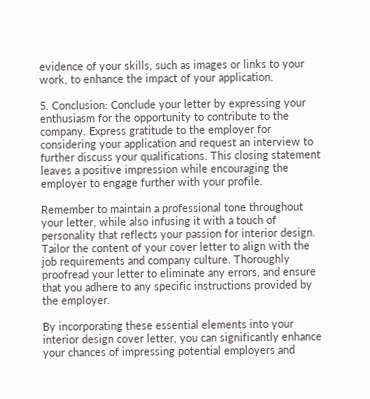evidence of your skills, such as images or links to your work, to enhance the impact of your application.

5. Conclusion: Conclude your letter by expressing your enthusiasm for the opportunity to contribute to the company. Express gratitude to the employer for considering your application and request an interview to further discuss your qualifications. This closing statement leaves a positive impression while encouraging the employer to engage further with your profile.

Remember to maintain a professional tone throughout your letter, while also infusing it with a touch of personality that reflects your passion for interior design. Tailor the content of your cover letter to align with the job requirements and company culture. Thoroughly proofread your letter to eliminate any errors, and ensure that you adhere to any specific instructions provided by the employer.

By incorporating these essential elements into your interior design cover letter, you can significantly enhance your chances of impressing potential employers and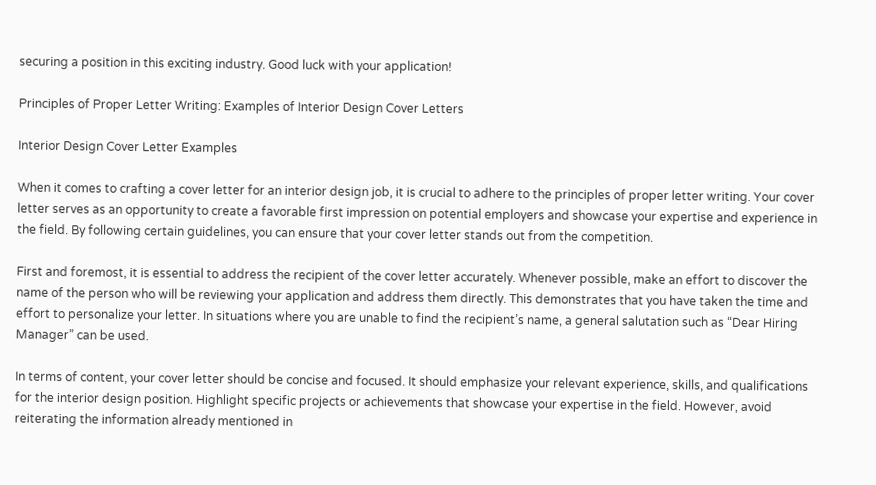securing a position in this exciting industry. Good luck with your application!

Principles of Proper Letter Writing: Examples of Interior Design Cover Letters

Interior Design Cover Letter Examples

When it comes to crafting a cover letter for an interior design job, it is crucial to adhere to the principles of proper letter writing. Your cover letter serves as an opportunity to create a favorable first impression on potential employers and showcase your expertise and experience in the field. By following certain guidelines, you can ensure that your cover letter stands out from the competition.

First and foremost, it is essential to address the recipient of the cover letter accurately. Whenever possible, make an effort to discover the name of the person who will be reviewing your application and address them directly. This demonstrates that you have taken the time and effort to personalize your letter. In situations where you are unable to find the recipient’s name, a general salutation such as “Dear Hiring Manager” can be used.

In terms of content, your cover letter should be concise and focused. It should emphasize your relevant experience, skills, and qualifications for the interior design position. Highlight specific projects or achievements that showcase your expertise in the field. However, avoid reiterating the information already mentioned in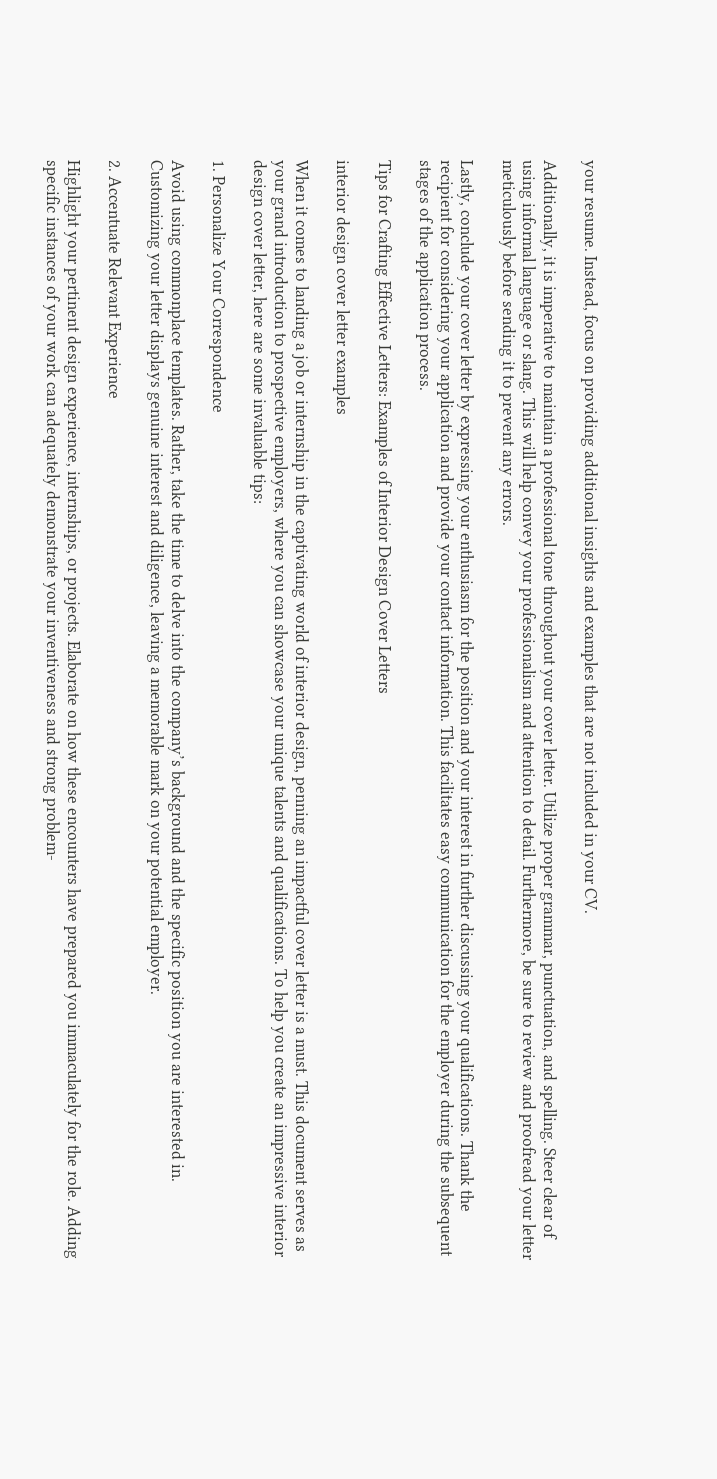your resume. Instead, focus on providing additional insights and examples that are not included in your CV.

Additionally, it is imperative to maintain a professional tone throughout your cover letter. Utilize proper grammar, punctuation, and spelling. Steer clear of using informal language or slang. This will help convey your professionalism and attention to detail. Furthermore, be sure to review and proofread your letter meticulously before sending it to prevent any errors.

Lastly, conclude your cover letter by expressing your enthusiasm for the position and your interest in further discussing your qualifications. Thank the recipient for considering your application and provide your contact information. This facilitates easy communication for the employer during the subsequent stages of the application process.

Tips for Crafting Effective Letters: Examples of Interior Design Cover Letters

interior design cover letter examples

When it comes to landing a job or internship in the captivating world of interior design, penning an impactful cover letter is a must. This document serves as your grand introduction to prospective employers, where you can showcase your unique talents and qualifications. To help you create an impressive interior design cover letter, here are some invaluable tips:

1. Personalize Your Correspondence

Avoid using commonplace templates. Rather, take the time to delve into the company’s background and the specific position you are interested in. Customizing your letter displays genuine interest and diligence, leaving a memorable mark on your potential employer.

2. Accentuate Relevant Experience

Highlight your pertinent design experience, internships, or projects. Elaborate on how these encounters have prepared you immaculately for the role. Adding specific instances of your work can adequately demonstrate your inventiveness and strong problem-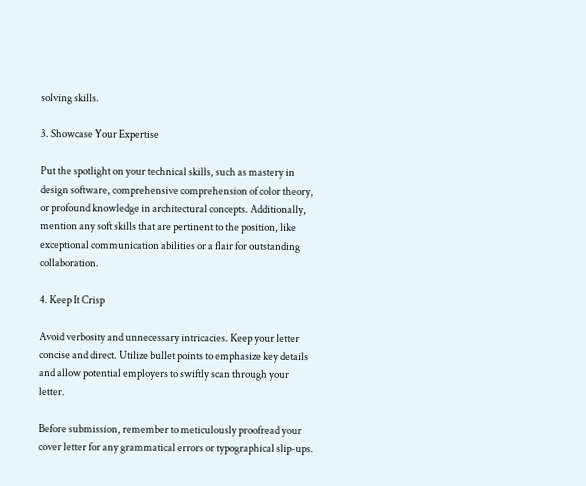solving skills.

3. Showcase Your Expertise

Put the spotlight on your technical skills, such as mastery in design software, comprehensive comprehension of color theory, or profound knowledge in architectural concepts. Additionally, mention any soft skills that are pertinent to the position, like exceptional communication abilities or a flair for outstanding collaboration.

4. Keep It Crisp

Avoid verbosity and unnecessary intricacies. Keep your letter concise and direct. Utilize bullet points to emphasize key details and allow potential employers to swiftly scan through your letter.

Before submission, remember to meticulously proofread your cover letter for any grammatical errors or typographical slip-ups.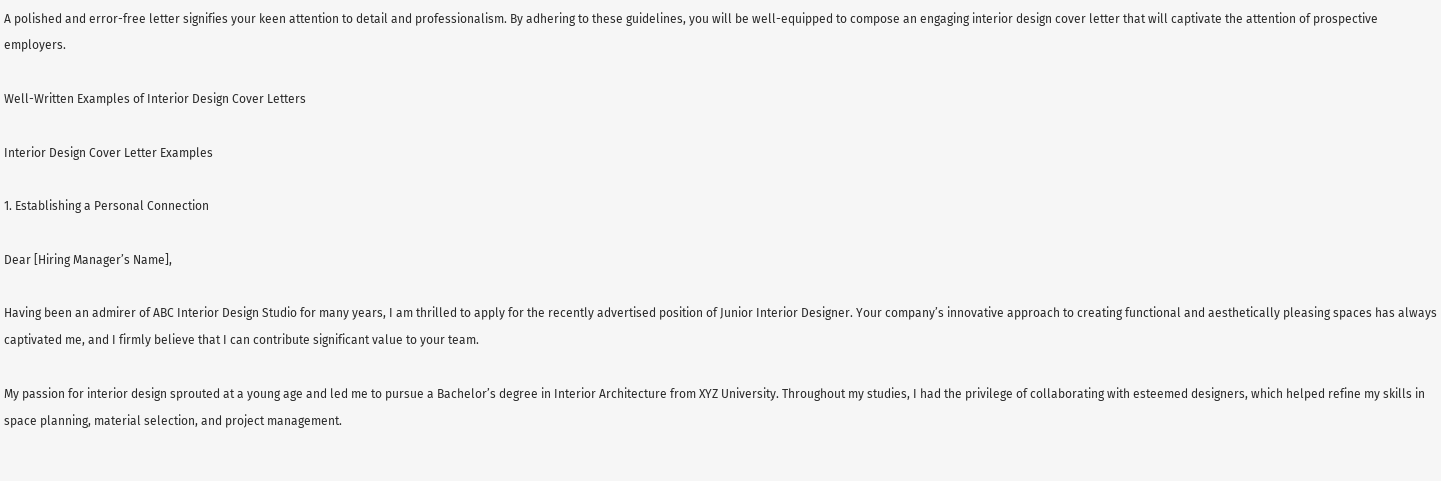A polished and error-free letter signifies your keen attention to detail and professionalism. By adhering to these guidelines, you will be well-equipped to compose an engaging interior design cover letter that will captivate the attention of prospective employers.

Well-Written Examples of Interior Design Cover Letters

Interior Design Cover Letter Examples

1. Establishing a Personal Connection

Dear [Hiring Manager’s Name],

Having been an admirer of ABC Interior Design Studio for many years, I am thrilled to apply for the recently advertised position of Junior Interior Designer. Your company’s innovative approach to creating functional and aesthetically pleasing spaces has always captivated me, and I firmly believe that I can contribute significant value to your team.

My passion for interior design sprouted at a young age and led me to pursue a Bachelor’s degree in Interior Architecture from XYZ University. Throughout my studies, I had the privilege of collaborating with esteemed designers, which helped refine my skills in space planning, material selection, and project management.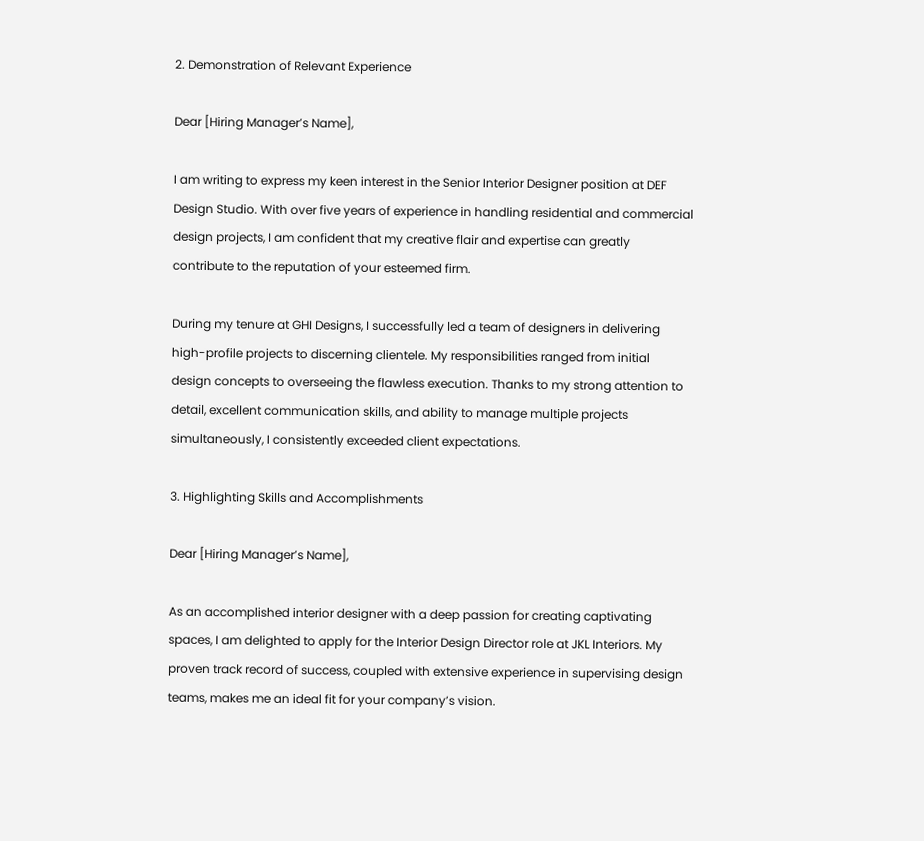2. Demonstration of Relevant Experience

Dear [Hiring Manager’s Name],

I am writing to express my keen interest in the Senior Interior Designer position at DEF Design Studio. With over five years of experience in handling residential and commercial design projects, I am confident that my creative flair and expertise can greatly contribute to the reputation of your esteemed firm.

During my tenure at GHI Designs, I successfully led a team of designers in delivering high-profile projects to discerning clientele. My responsibilities ranged from initial design concepts to overseeing the flawless execution. Thanks to my strong attention to detail, excellent communication skills, and ability to manage multiple projects simultaneously, I consistently exceeded client expectations.

3. Highlighting Skills and Accomplishments

Dear [Hiring Manager’s Name],

As an accomplished interior designer with a deep passion for creating captivating spaces, I am delighted to apply for the Interior Design Director role at JKL Interiors. My proven track record of success, coupled with extensive experience in supervising design teams, makes me an ideal fit for your company’s vision.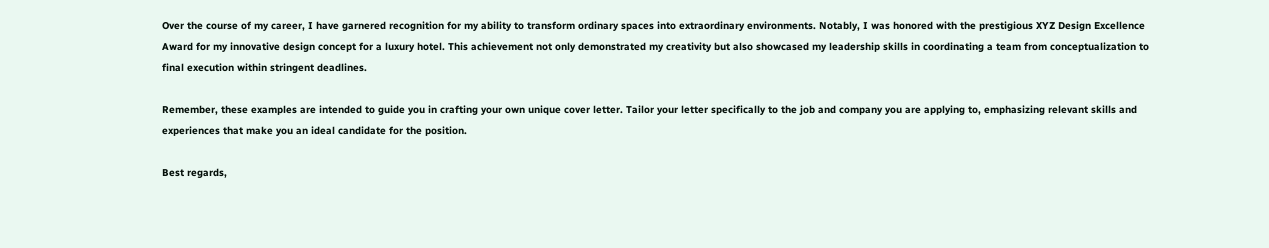Over the course of my career, I have garnered recognition for my ability to transform ordinary spaces into extraordinary environments. Notably, I was honored with the prestigious XYZ Design Excellence Award for my innovative design concept for a luxury hotel. This achievement not only demonstrated my creativity but also showcased my leadership skills in coordinating a team from conceptualization to final execution within stringent deadlines.

Remember, these examples are intended to guide you in crafting your own unique cover letter. Tailor your letter specifically to the job and company you are applying to, emphasizing relevant skills and experiences that make you an ideal candidate for the position.

Best regards,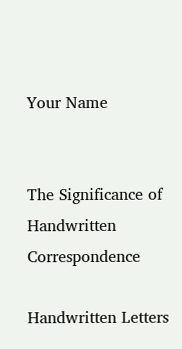Your Name


The Significance of Handwritten Correspondence

Handwritten Letters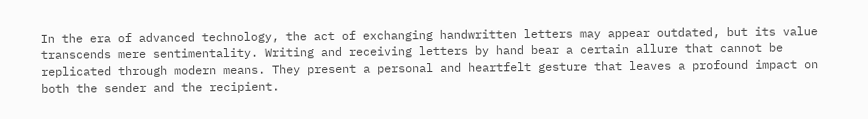In the era of advanced technology, the act of exchanging handwritten letters may appear outdated, but its value transcends mere sentimentality. Writing and receiving letters by hand bear a certain allure that cannot be replicated through modern means. They present a personal and heartfelt gesture that leaves a profound impact on both the sender and the recipient.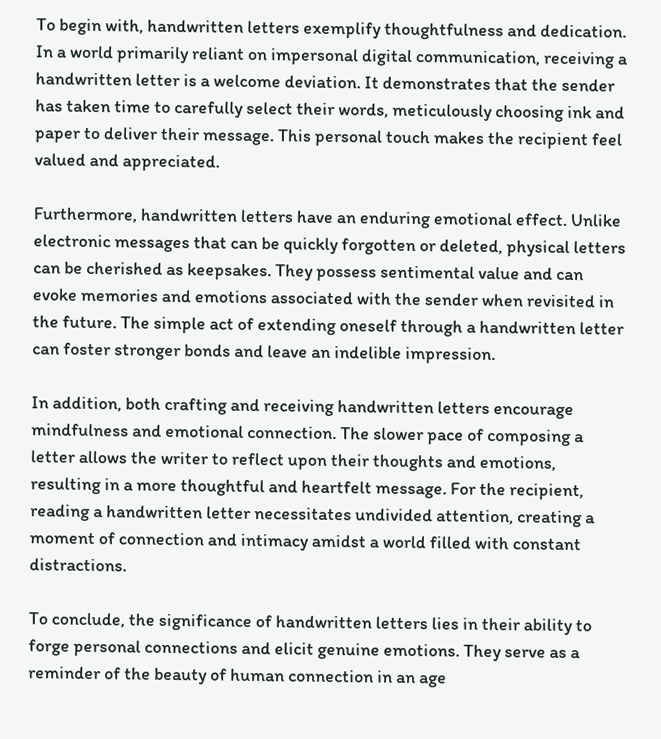To begin with, handwritten letters exemplify thoughtfulness and dedication. In a world primarily reliant on impersonal digital communication, receiving a handwritten letter is a welcome deviation. It demonstrates that the sender has taken time to carefully select their words, meticulously choosing ink and paper to deliver their message. This personal touch makes the recipient feel valued and appreciated.

Furthermore, handwritten letters have an enduring emotional effect. Unlike electronic messages that can be quickly forgotten or deleted, physical letters can be cherished as keepsakes. They possess sentimental value and can evoke memories and emotions associated with the sender when revisited in the future. The simple act of extending oneself through a handwritten letter can foster stronger bonds and leave an indelible impression.

In addition, both crafting and receiving handwritten letters encourage mindfulness and emotional connection. The slower pace of composing a letter allows the writer to reflect upon their thoughts and emotions, resulting in a more thoughtful and heartfelt message. For the recipient, reading a handwritten letter necessitates undivided attention, creating a moment of connection and intimacy amidst a world filled with constant distractions.

To conclude, the significance of handwritten letters lies in their ability to forge personal connections and elicit genuine emotions. They serve as a reminder of the beauty of human connection in an age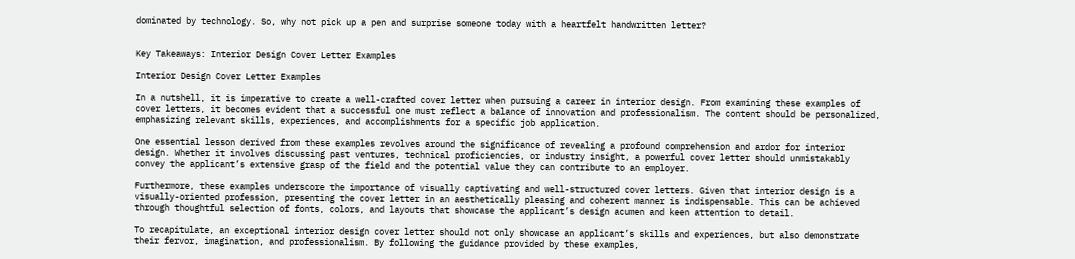dominated by technology. So, why not pick up a pen and surprise someone today with a heartfelt handwritten letter?


Key Takeaways: Interior Design Cover Letter Examples

Interior Design Cover Letter Examples

In a nutshell, it is imperative to create a well-crafted cover letter when pursuing a career in interior design. From examining these examples of cover letters, it becomes evident that a successful one must reflect a balance of innovation and professionalism. The content should be personalized, emphasizing relevant skills, experiences, and accomplishments for a specific job application.

One essential lesson derived from these examples revolves around the significance of revealing a profound comprehension and ardor for interior design. Whether it involves discussing past ventures, technical proficiencies, or industry insight, a powerful cover letter should unmistakably convey the applicant’s extensive grasp of the field and the potential value they can contribute to an employer.

Furthermore, these examples underscore the importance of visually captivating and well-structured cover letters. Given that interior design is a visually-oriented profession, presenting the cover letter in an aesthetically pleasing and coherent manner is indispensable. This can be achieved through thoughtful selection of fonts, colors, and layouts that showcase the applicant’s design acumen and keen attention to detail.

To recapitulate, an exceptional interior design cover letter should not only showcase an applicant’s skills and experiences, but also demonstrate their fervor, imagination, and professionalism. By following the guidance provided by these examples,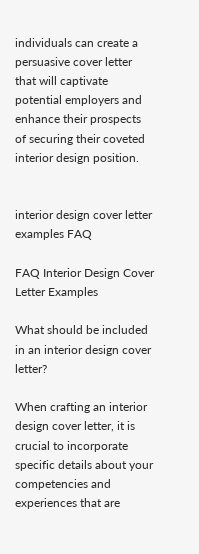individuals can create a persuasive cover letter that will captivate potential employers and enhance their prospects of securing their coveted interior design position.


interior design cover letter examples FAQ

FAQ Interior Design Cover Letter Examples

What should be included in an interior design cover letter?

When crafting an interior design cover letter, it is crucial to incorporate specific details about your competencies and experiences that are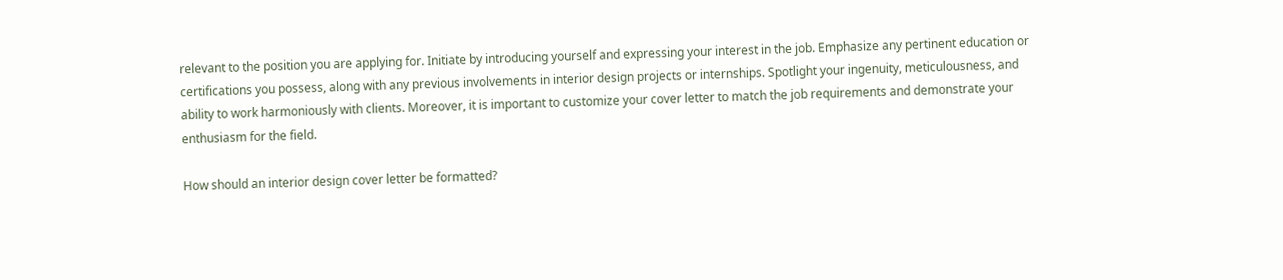relevant to the position you are applying for. Initiate by introducing yourself and expressing your interest in the job. Emphasize any pertinent education or certifications you possess, along with any previous involvements in interior design projects or internships. Spotlight your ingenuity, meticulousness, and ability to work harmoniously with clients. Moreover, it is important to customize your cover letter to match the job requirements and demonstrate your enthusiasm for the field.

How should an interior design cover letter be formatted?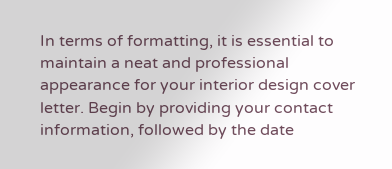In terms of formatting, it is essential to maintain a neat and professional appearance for your interior design cover letter. Begin by providing your contact information, followed by the date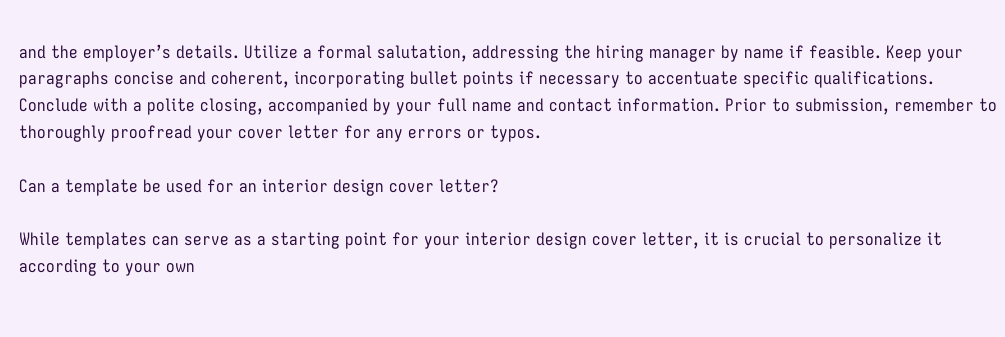and the employer’s details. Utilize a formal salutation, addressing the hiring manager by name if feasible. Keep your paragraphs concise and coherent, incorporating bullet points if necessary to accentuate specific qualifications. Conclude with a polite closing, accompanied by your full name and contact information. Prior to submission, remember to thoroughly proofread your cover letter for any errors or typos.

Can a template be used for an interior design cover letter?

While templates can serve as a starting point for your interior design cover letter, it is crucial to personalize it according to your own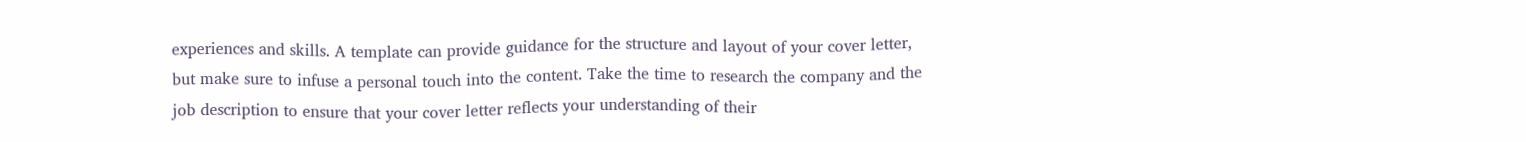experiences and skills. A template can provide guidance for the structure and layout of your cover letter, but make sure to infuse a personal touch into the content. Take the time to research the company and the job description to ensure that your cover letter reflects your understanding of their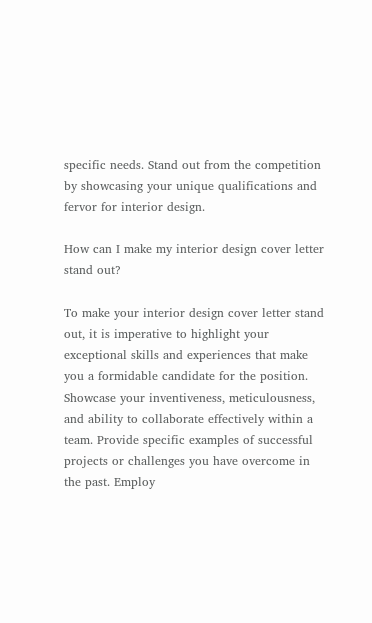specific needs. Stand out from the competition by showcasing your unique qualifications and fervor for interior design.

How can I make my interior design cover letter stand out?

To make your interior design cover letter stand out, it is imperative to highlight your exceptional skills and experiences that make you a formidable candidate for the position. Showcase your inventiveness, meticulousness, and ability to collaborate effectively within a team. Provide specific examples of successful projects or challenges you have overcome in the past. Employ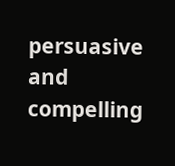persuasive and compelling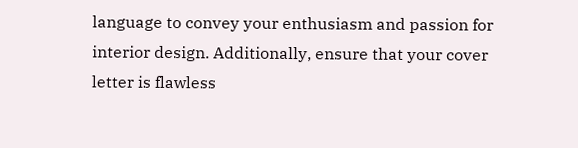language to convey your enthusiasm and passion for interior design. Additionally, ensure that your cover letter is flawless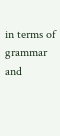in terms of grammar and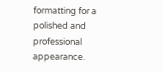formatting for a polished and professional appearance.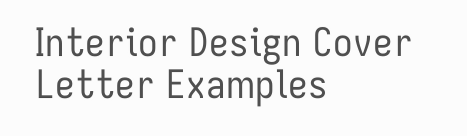Interior Design Cover Letter Examples